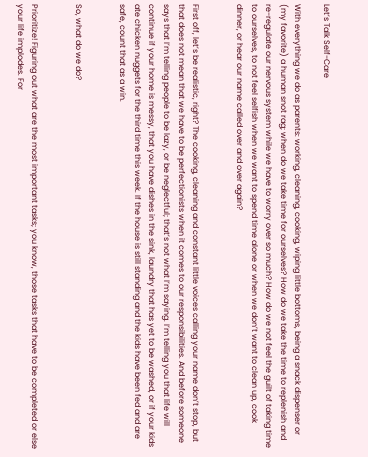Let’s Talk Self-Care

With everything we do as parents: working, cleaning, cooking, wiping little bottoms, being a snack dispenser or (my favorite) a human snot rag; when do we take time for ourselves? How do we take the time to replenish and re-regulate our nervous system while we have to worry over so much? How do we not feel the guilt of taking time to ourselves, to not feel selfish when we want to spend time alone or when we don’t want to clean up, cook dinner, or hear our name called over and over again?


First off, let’s be realistic, right? The cooking, cleaning and constant little voices calling your name don’t stop, but that does not mean that we have to be perfectionists when it comes to our responsibilities. And before someone says that I’m telling people to be lazy, or be neglectful; that’s not what I’m saying. I’m telling you that life will continue if your home is messy, that you have dishes in the sink, laundry that has yet to be washed, or if your kids ate chicken nuggets for the third time this week. If the house is still standing and the kids have been fed and are safe, count that as a win.


So, what do we do?


Prioritize! Figuring out what are the most important tasks; you know, those tasks that have to be completed or else your life implodes. For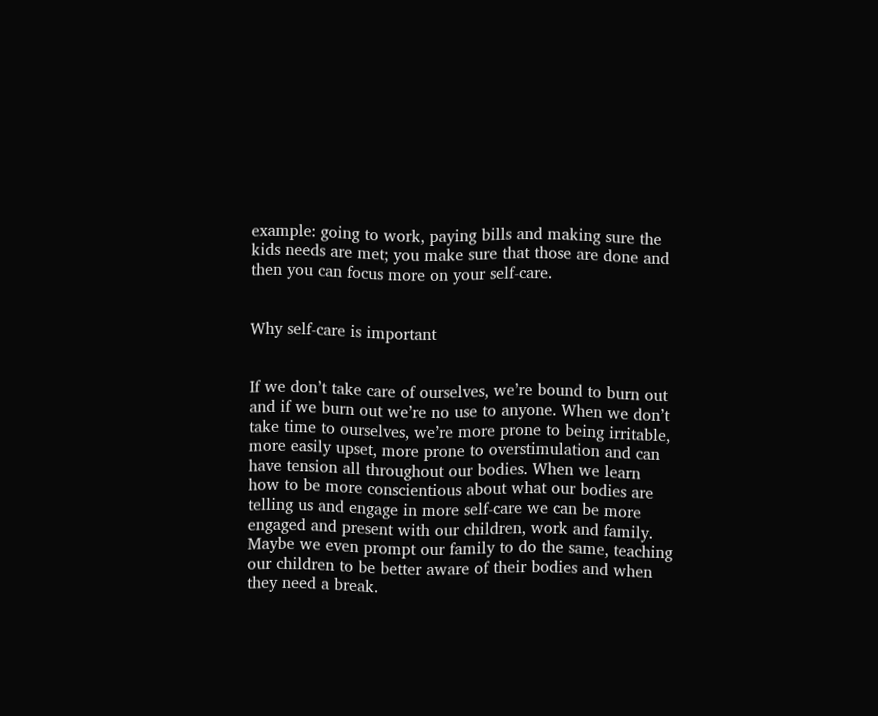example: going to work, paying bills and making sure the kids needs are met; you make sure that those are done and then you can focus more on your self-care.


Why self-care is important


If we don’t take care of ourselves, we’re bound to burn out and if we burn out we’re no use to anyone. When we don’t take time to ourselves, we’re more prone to being irritable, more easily upset, more prone to overstimulation and can have tension all throughout our bodies. When we learn how to be more conscientious about what our bodies are telling us and engage in more self-care we can be more engaged and present with our children, work and family. Maybe we even prompt our family to do the same, teaching our children to be better aware of their bodies and when they need a break.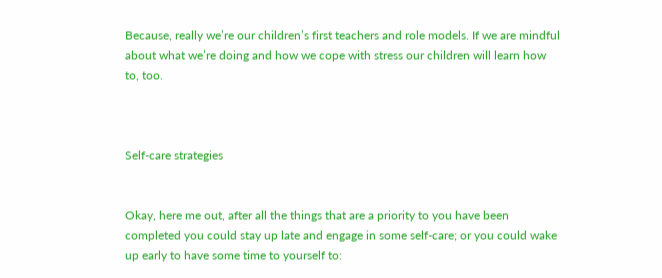Because, really we’re our children’s first teachers and role models. If we are mindful about what we’re doing and how we cope with stress our children will learn how to, too.



Self-care strategies


Okay, here me out, after all the things that are a priority to you have been completed you could stay up late and engage in some self-care; or you could wake up early to have some time to yourself to: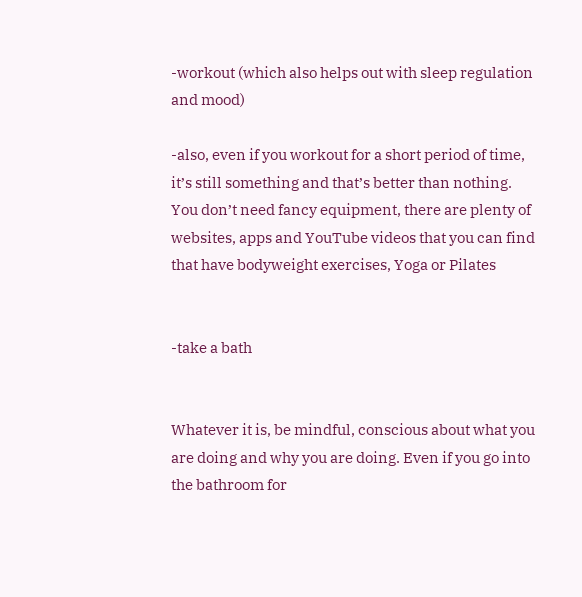-workout (which also helps out with sleep regulation and mood)

-also, even if you workout for a short period of time, it’s still something and that’s better than nothing. You don’t need fancy equipment, there are plenty of websites, apps and YouTube videos that you can find that have bodyweight exercises, Yoga or Pilates


-take a bath


Whatever it is, be mindful, conscious about what you are doing and why you are doing. Even if you go into the bathroom for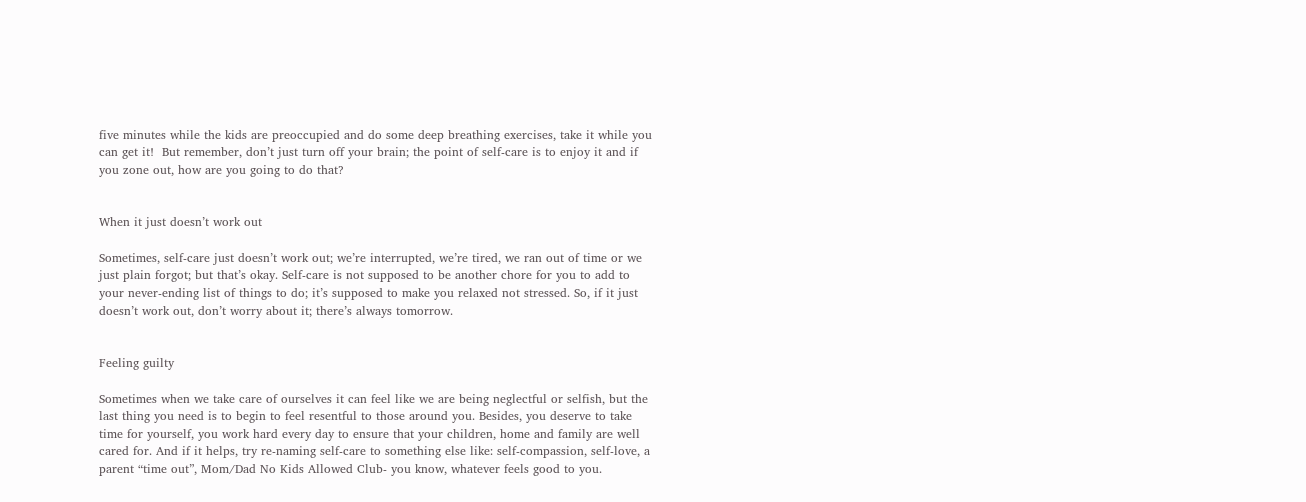five minutes while the kids are preoccupied and do some deep breathing exercises, take it while you can get it!  But remember, don’t just turn off your brain; the point of self-care is to enjoy it and if you zone out, how are you going to do that?


When it just doesn’t work out

Sometimes, self-care just doesn’t work out; we’re interrupted, we’re tired, we ran out of time or we just plain forgot; but that’s okay. Self-care is not supposed to be another chore for you to add to your never-ending list of things to do; it’s supposed to make you relaxed not stressed. So, if it just doesn’t work out, don’t worry about it; there’s always tomorrow.


Feeling guilty

Sometimes when we take care of ourselves it can feel like we are being neglectful or selfish, but the last thing you need is to begin to feel resentful to those around you. Besides, you deserve to take time for yourself, you work hard every day to ensure that your children, home and family are well cared for. And if it helps, try re-naming self-care to something else like: self-compassion, self-love, a parent “time out”, Mom/Dad No Kids Allowed Club- you know, whatever feels good to you.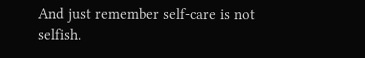And just remember self-care is not selfish.